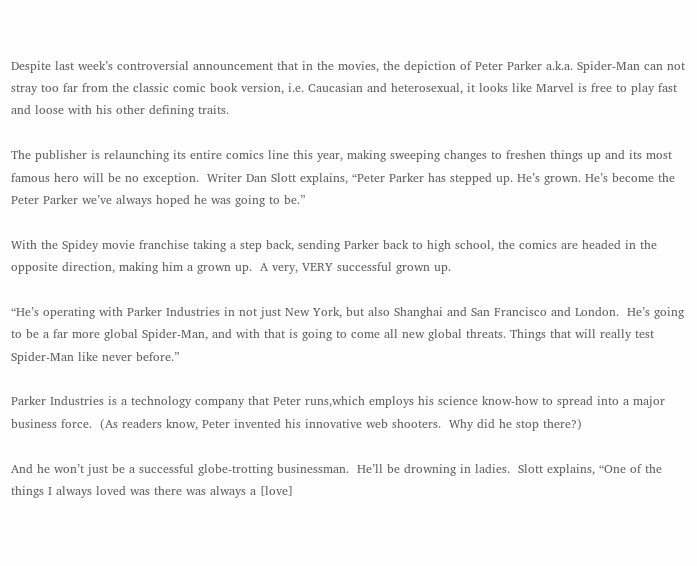Despite last week’s controversial announcement that in the movies, the depiction of Peter Parker a.k.a. Spider-Man can not stray too far from the classic comic book version, i.e. Caucasian and heterosexual, it looks like Marvel is free to play fast and loose with his other defining traits.

The publisher is relaunching its entire comics line this year, making sweeping changes to freshen things up and its most famous hero will be no exception.  Writer Dan Slott explains, “Peter Parker has stepped up. He’s grown. He’s become the Peter Parker we’ve always hoped he was going to be.”

With the Spidey movie franchise taking a step back, sending Parker back to high school, the comics are headed in the opposite direction, making him a grown up.  A very, VERY successful grown up.

“He’s operating with Parker Industries in not just New York, but also Shanghai and San Francisco and London.  He’s going to be a far more global Spider-Man, and with that is going to come all new global threats. Things that will really test Spider-Man like never before.”

Parker Industries is a technology company that Peter runs,which employs his science know-how to spread into a major business force.  (As readers know, Peter invented his innovative web shooters.  Why did he stop there?)

And he won’t just be a successful globe-trotting businessman.  He’ll be drowning in ladies.  Slott explains, “One of the things I always loved was there was always a [love]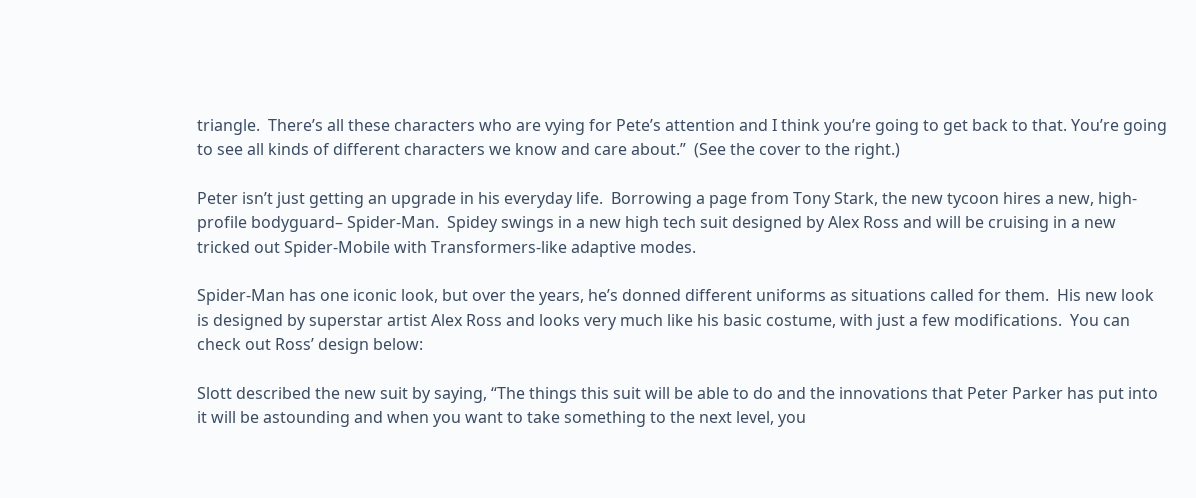triangle.  There’s all these characters who are vying for Pete’s attention and I think you’re going to get back to that. You’re going to see all kinds of different characters we know and care about.”  (See the cover to the right.)

Peter isn’t just getting an upgrade in his everyday life.  Borrowing a page from Tony Stark, the new tycoon hires a new, high-profile bodyguard– Spider-Man.  Spidey swings in a new high tech suit designed by Alex Ross and will be cruising in a new tricked out Spider-Mobile with Transformers-like adaptive modes.

Spider-Man has one iconic look, but over the years, he’s donned different uniforms as situations called for them.  His new look is designed by superstar artist Alex Ross and looks very much like his basic costume, with just a few modifications.  You can check out Ross’ design below:

Slott described the new suit by saying, “The things this suit will be able to do and the innovations that Peter Parker has put into it will be astounding and when you want to take something to the next level, you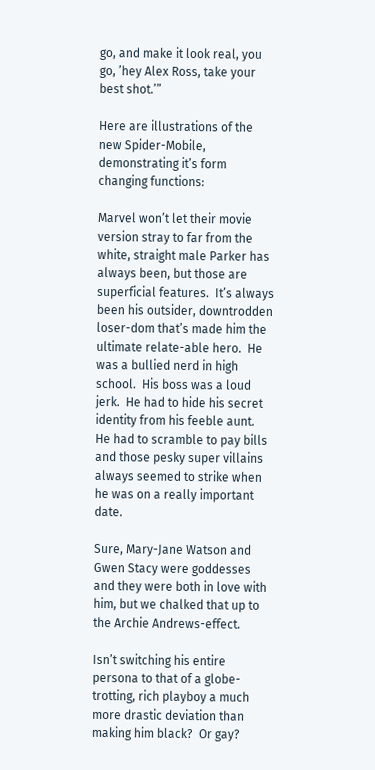go, and make it look real, you go, ’hey Alex Ross, take your best shot.’”

Here are illustrations of the new Spider-Mobile, demonstrating it’s form changing functions:

Marvel won’t let their movie version stray to far from the white, straight male Parker has always been, but those are superficial features.  It’s always been his outsider, downtrodden loser-dom that’s made him the ultimate relate-able hero.  He was a bullied nerd in high school.  His boss was a loud jerk.  He had to hide his secret identity from his feeble aunt.  He had to scramble to pay bills and those pesky super villains always seemed to strike when he was on a really important date.

Sure, Mary-Jane Watson and Gwen Stacy were goddesses and they were both in love with him, but we chalked that up to the Archie Andrews-effect.

Isn’t switching his entire persona to that of a globe-trotting, rich playboy a much more drastic deviation than making him black?  Or gay?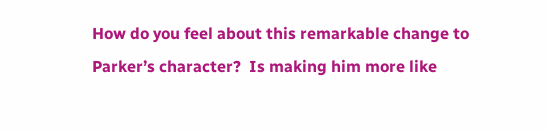How do you feel about this remarkable change to Parker’s character?  Is making him more like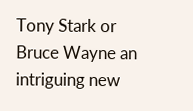Tony Stark or Bruce Wayne an intriguing new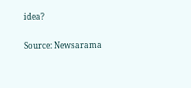idea?

Source: Newsarama